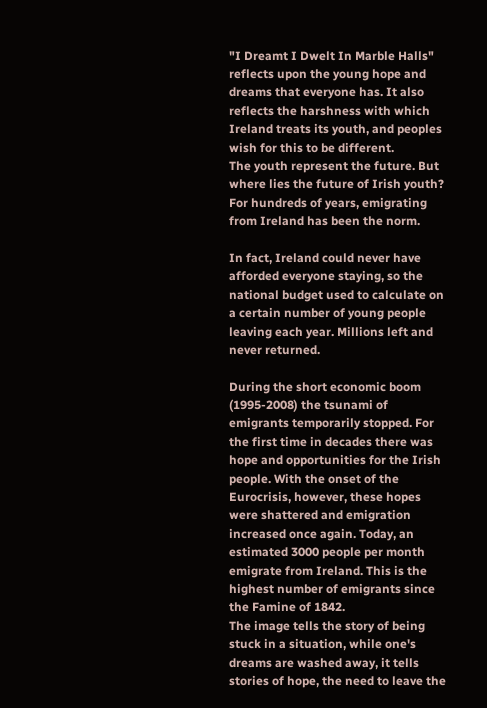"I Dreamt I Dwelt In Marble Halls" reflects upon the young hope and dreams that everyone has. It also reflects the harshness with which Ireland treats its youth, and peoples wish for this to be different.
The youth represent the future. But where lies the future of Irish youth? For hundreds of years, emigrating from Ireland has been the norm.

In fact, Ireland could never have afforded everyone staying, so the national budget used to calculate on a certain number of young people leaving each year. Millions left and never returned.

During the short economic boom (1995-2008) the tsunami of emigrants temporarily stopped. For the first time in decades there was hope and opportunities for the Irish people. With the onset of the Eurocrisis, however, these hopes were shattered and emigration increased once again. Today, an estimated 3000 people per month emigrate from Ireland. This is the highest number of emigrants since the Famine of 1842.
The image tells the story of being stuck in a situation, while one's dreams are washed away, it tells stories of hope, the need to leave the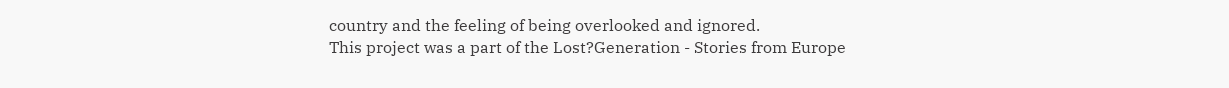country and the feeling of being overlooked and ignored.
This project was a part of the Lost?Generation - Stories from Europe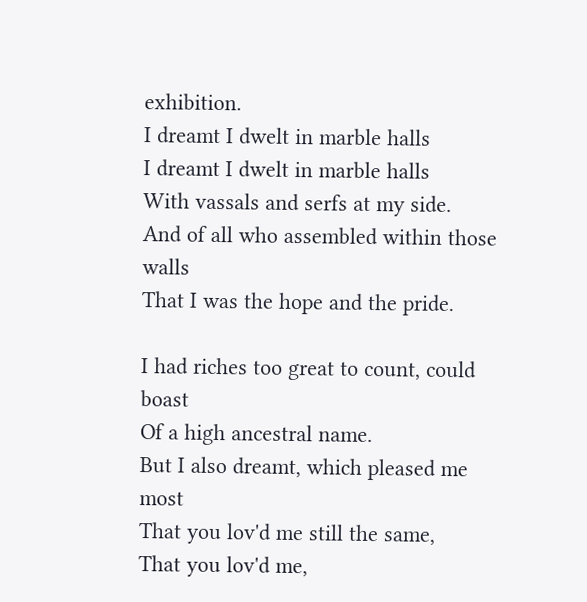exhibition.
I dreamt I dwelt in marble halls
I dreamt I dwelt in marble halls
With vassals and serfs at my side.
And of all who assembled within those walls
That I was the hope and the pride.

I had riches too great to count, could boast
Of a high ancestral name.
But I also dreamt, which pleased me most
That you lov'd me still the same,
That you lov'd me,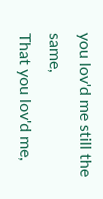you lov'd me still the same,
That you lov'd me,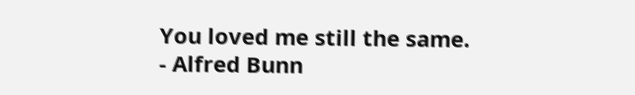You loved me still the same.
- Alfred Bunn